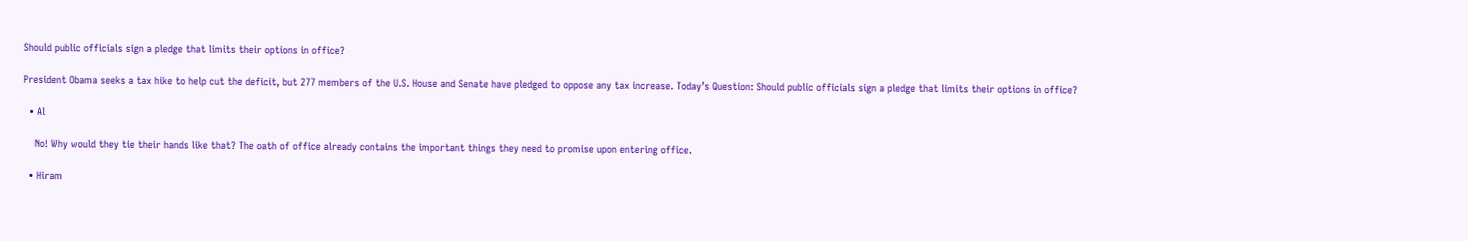Should public officials sign a pledge that limits their options in office?

President Obama seeks a tax hike to help cut the deficit, but 277 members of the U.S. House and Senate have pledged to oppose any tax increase. Today’s Question: Should public officials sign a pledge that limits their options in office?

  • Al

    No! Why would they tie their hands like that? The oath of office already contains the important things they need to promise upon entering office.

  • Hiram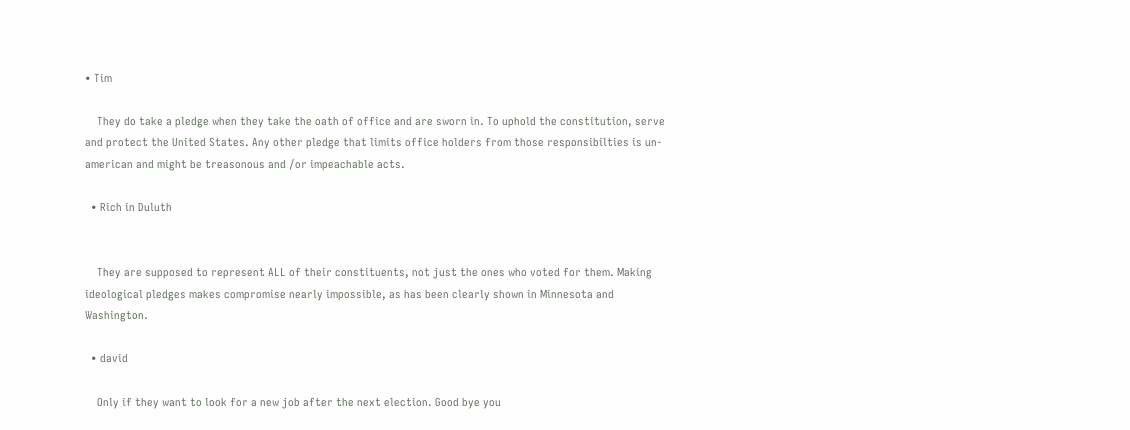• Tim

    They do take a pledge when they take the oath of office and are sworn in. To uphold the constitution, serve and protect the United States. Any other pledge that limits office holders from those responsibilties is un-american and might be treasonous and /or impeachable acts.

  • Rich in Duluth


    They are supposed to represent ALL of their constituents, not just the ones who voted for them. Making ideological pledges makes compromise nearly impossible, as has been clearly shown in Minnesota and Washington.

  • david

    Only if they want to look for a new job after the next election. Good bye you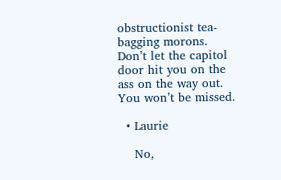obstructionist tea-bagging morons. Don’t let the capitol door hit you on the ass on the way out. You won’t be missed.

  • Laurie

    No,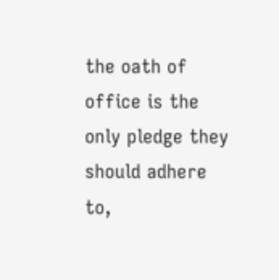the oath of office is the only pledge they should adhere to,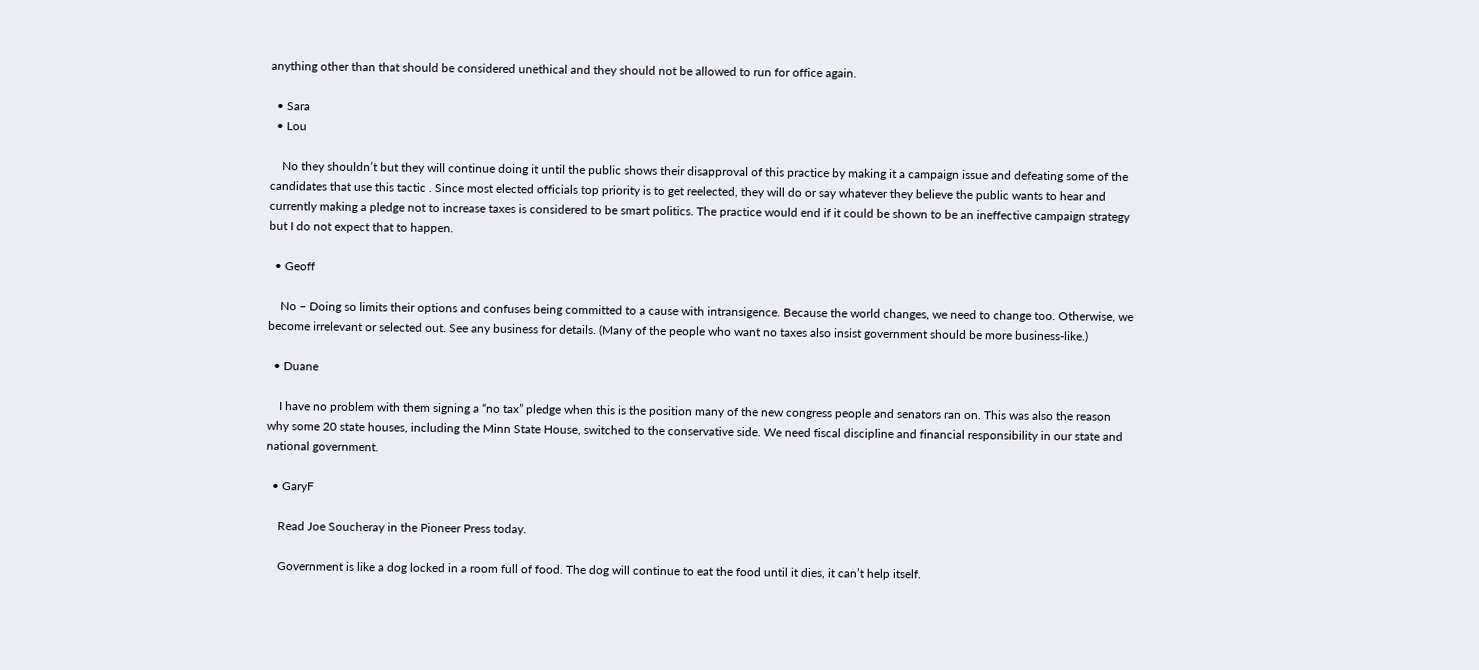anything other than that should be considered unethical and they should not be allowed to run for office again.

  • Sara
  • Lou

    No they shouldn’t but they will continue doing it until the public shows their disapproval of this practice by making it a campaign issue and defeating some of the candidates that use this tactic . Since most elected officials top priority is to get reelected, they will do or say whatever they believe the public wants to hear and currently making a pledge not to increase taxes is considered to be smart politics. The practice would end if it could be shown to be an ineffective campaign strategy but I do not expect that to happen.

  • Geoff

    No – Doing so limits their options and confuses being committed to a cause with intransigence. Because the world changes, we need to change too. Otherwise, we become irrelevant or selected out. See any business for details. (Many of the people who want no taxes also insist government should be more business-like.)

  • Duane

    I have no problem with them signing a “no tax” pledge when this is the position many of the new congress people and senators ran on. This was also the reason why some 20 state houses, including the Minn State House, switched to the conservative side. We need fiscal discipline and financial responsibility in our state and national government.

  • GaryF

    Read Joe Soucheray in the Pioneer Press today.

    Government is like a dog locked in a room full of food. The dog will continue to eat the food until it dies, it can’t help itself.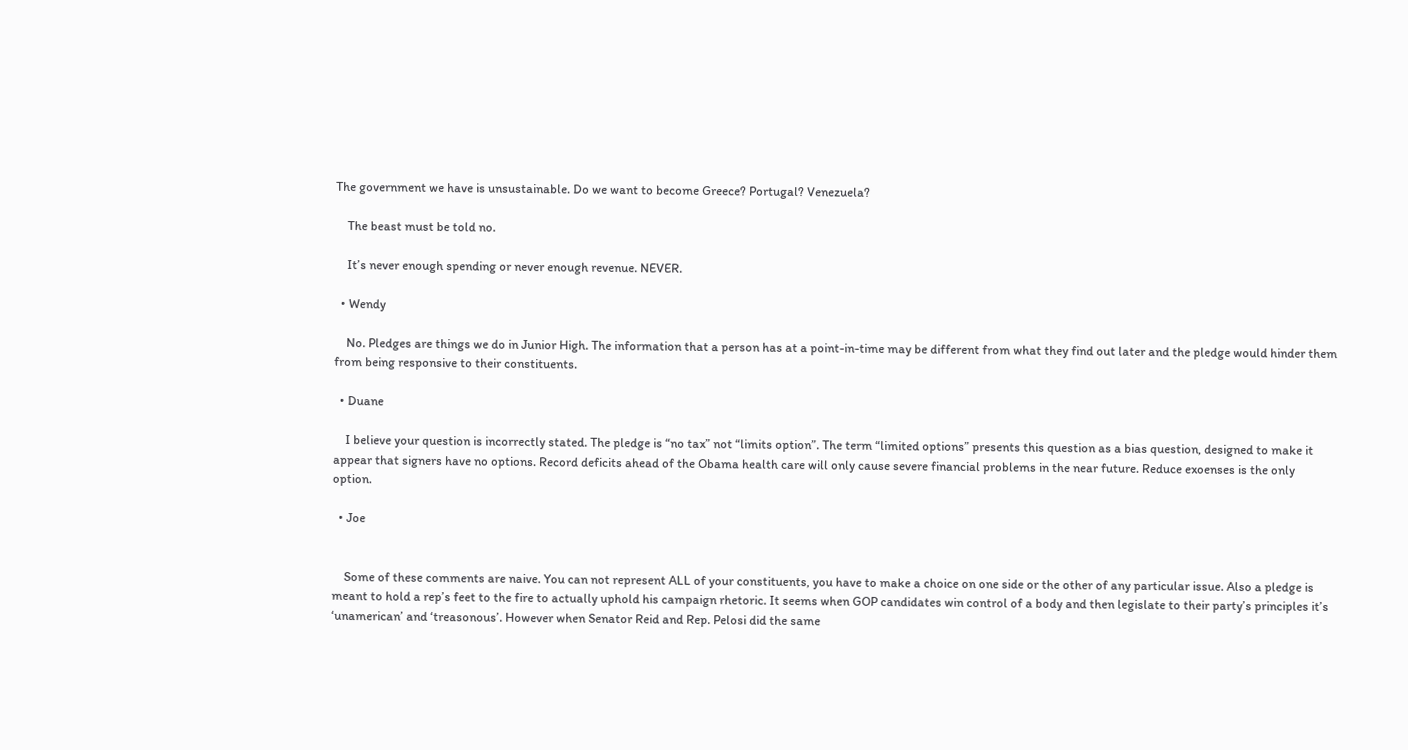The government we have is unsustainable. Do we want to become Greece? Portugal? Venezuela?

    The beast must be told no.

    It’s never enough spending or never enough revenue. NEVER.

  • Wendy

    No. Pledges are things we do in Junior High. The information that a person has at a point-in-time may be different from what they find out later and the pledge would hinder them from being responsive to their constituents.

  • Duane

    I believe your question is incorrectly stated. The pledge is “no tax” not “limits option”. The term “limited options” presents this question as a bias question, designed to make it appear that signers have no options. Record deficits ahead of the Obama health care will only cause severe financial problems in the near future. Reduce exoenses is the only option.

  • Joe


    Some of these comments are naive. You can not represent ALL of your constituents, you have to make a choice on one side or the other of any particular issue. Also a pledge is meant to hold a rep’s feet to the fire to actually uphold his campaign rhetoric. It seems when GOP candidates win control of a body and then legislate to their party’s principles it’s ‘unamerican’ and ‘treasonous’. However when Senator Reid and Rep. Pelosi did the same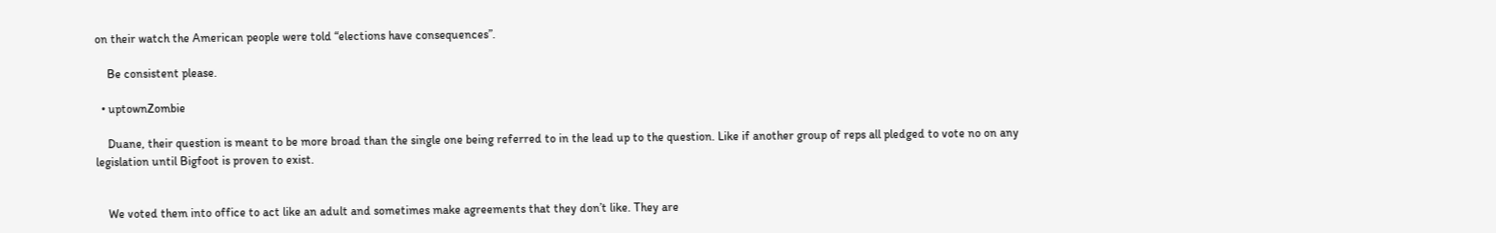on their watch the American people were told “elections have consequences”.

    Be consistent please.

  • uptownZombie

    Duane, their question is meant to be more broad than the single one being referred to in the lead up to the question. Like if another group of reps all pledged to vote no on any legislation until Bigfoot is proven to exist.


    We voted them into office to act like an adult and sometimes make agreements that they don’t like. They are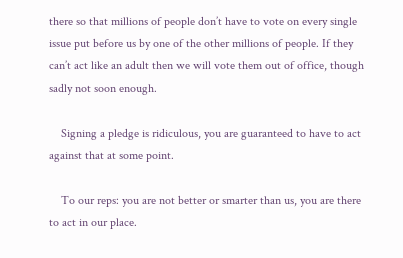there so that millions of people don’t have to vote on every single issue put before us by one of the other millions of people. If they can’t act like an adult then we will vote them out of office, though sadly not soon enough.

    Signing a pledge is ridiculous, you are guaranteed to have to act against that at some point.

    To our reps: you are not better or smarter than us, you are there to act in our place.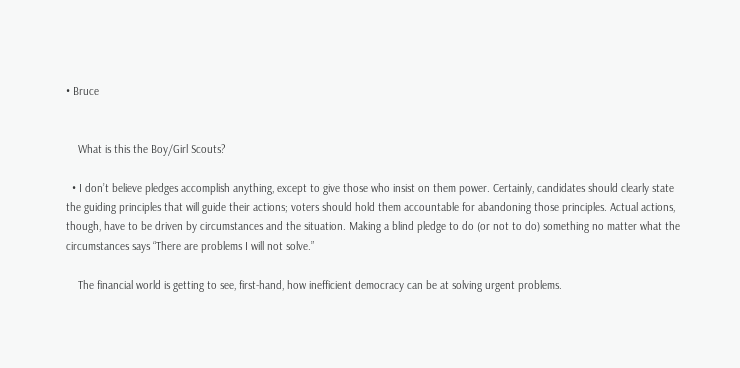• Bruce


    What is this the Boy/Girl Scouts?

  • I don’t believe pledges accomplish anything, except to give those who insist on them power. Certainly, candidates should clearly state the guiding principles that will guide their actions; voters should hold them accountable for abandoning those principles. Actual actions, though, have to be driven by circumstances and the situation. Making a blind pledge to do (or not to do) something no matter what the circumstances says “There are problems I will not solve.”

    The financial world is getting to see, first-hand, how inefficient democracy can be at solving urgent problems.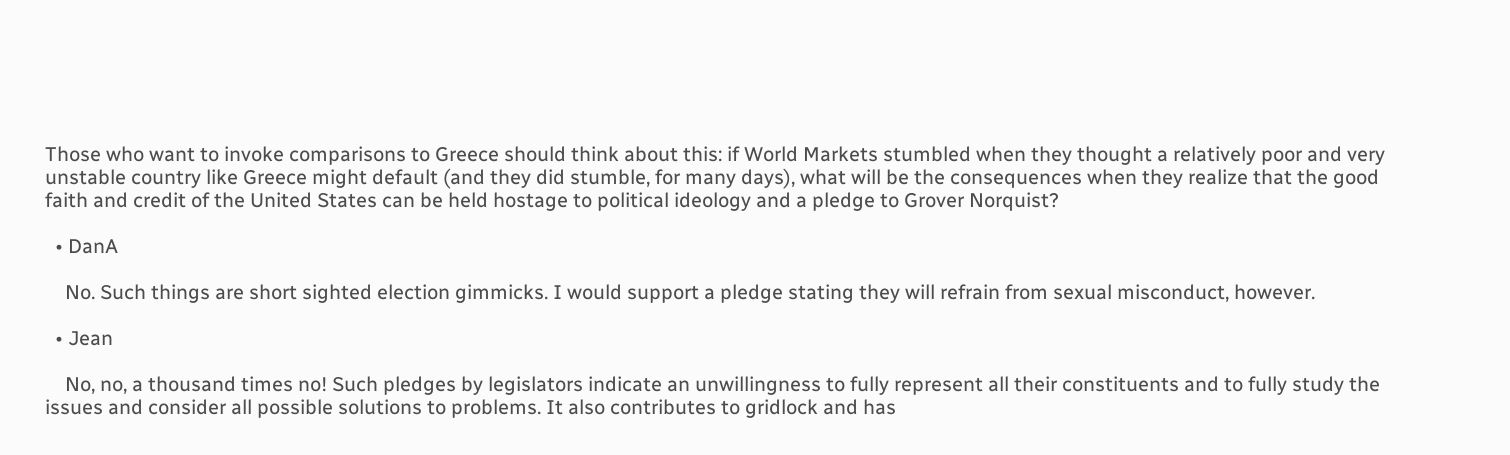Those who want to invoke comparisons to Greece should think about this: if World Markets stumbled when they thought a relatively poor and very unstable country like Greece might default (and they did stumble, for many days), what will be the consequences when they realize that the good faith and credit of the United States can be held hostage to political ideology and a pledge to Grover Norquist?

  • DanA

    No. Such things are short sighted election gimmicks. I would support a pledge stating they will refrain from sexual misconduct, however.

  • Jean

    No, no, a thousand times no! Such pledges by legislators indicate an unwillingness to fully represent all their constituents and to fully study the issues and consider all possible solutions to problems. It also contributes to gridlock and has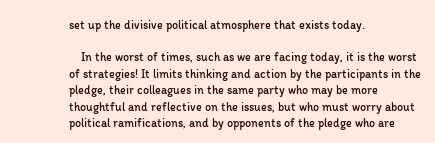set up the divisive political atmosphere that exists today.

    In the worst of times, such as we are facing today, it is the worst of strategies! It limits thinking and action by the participants in the pledge, their colleagues in the same party who may be more thoughtful and reflective on the issues, but who must worry about political ramifications, and by opponents of the pledge who are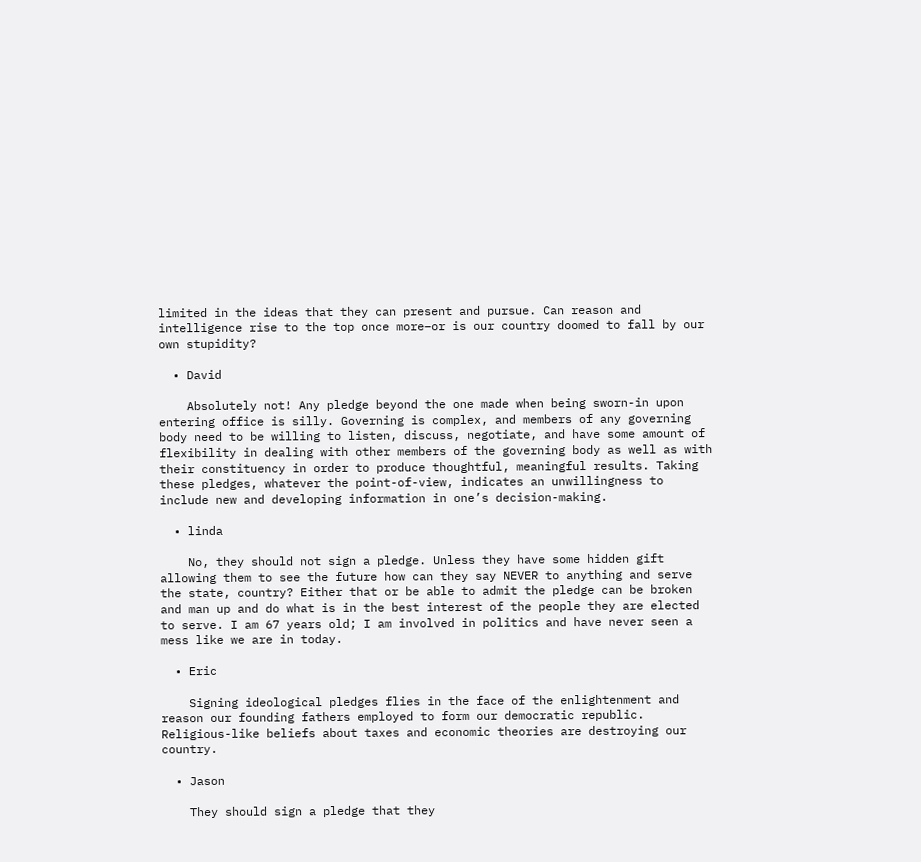limited in the ideas that they can present and pursue. Can reason and intelligence rise to the top once more–or is our country doomed to fall by our own stupidity?

  • David

    Absolutely not! Any pledge beyond the one made when being sworn-in upon entering office is silly. Governing is complex, and members of any governing body need to be willing to listen, discuss, negotiate, and have some amount of flexibility in dealing with other members of the governing body as well as with their constituency in order to produce thoughtful, meaningful results. Taking these pledges, whatever the point-of-view, indicates an unwillingness to include new and developing information in one’s decision-making.

  • linda

    No, they should not sign a pledge. Unless they have some hidden gift allowing them to see the future how can they say NEVER to anything and serve the state, country? Either that or be able to admit the pledge can be broken and man up and do what is in the best interest of the people they are elected to serve. I am 67 years old; I am involved in politics and have never seen a mess like we are in today.

  • Eric

    Signing ideological pledges flies in the face of the enlightenment and reason our founding fathers employed to form our democratic republic. Religious-like beliefs about taxes and economic theories are destroying our country.

  • Jason

    They should sign a pledge that they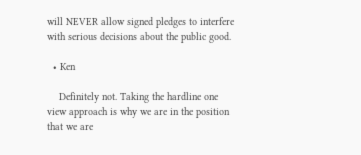will NEVER allow signed pledges to interfere with serious decisions about the public good.

  • Ken

    Definitely not. Taking the hardline one view approach is why we are in the position that we are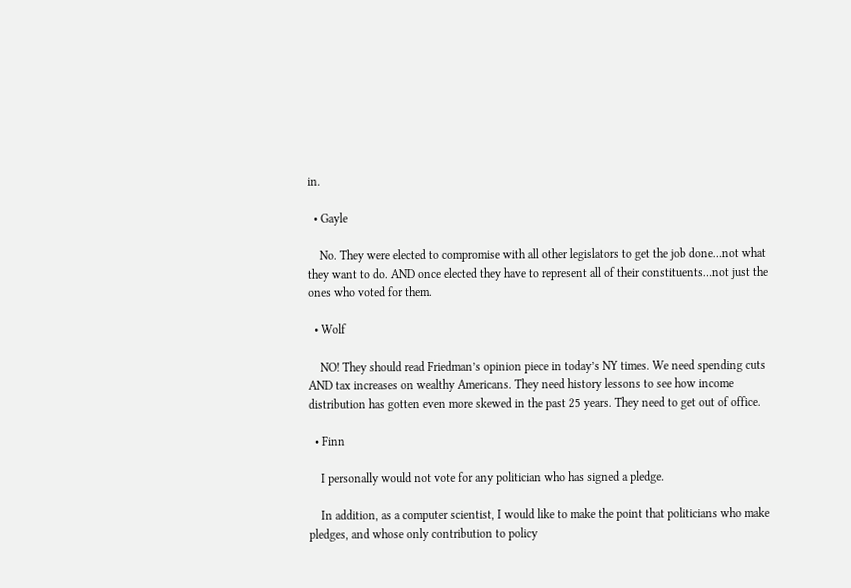in.

  • Gayle

    No. They were elected to compromise with all other legislators to get the job done…not what they want to do. AND once elected they have to represent all of their constituents…not just the ones who voted for them.

  • Wolf

    NO! They should read Friedman’s opinion piece in today’s NY times. We need spending cuts AND tax increases on wealthy Americans. They need history lessons to see how income distribution has gotten even more skewed in the past 25 years. They need to get out of office.

  • Finn

    I personally would not vote for any politician who has signed a pledge.

    In addition, as a computer scientist, I would like to make the point that politicians who make pledges, and whose only contribution to policy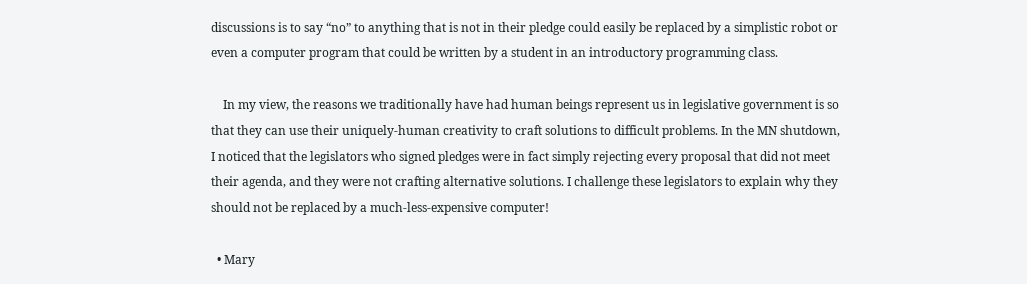discussions is to say “no” to anything that is not in their pledge could easily be replaced by a simplistic robot or even a computer program that could be written by a student in an introductory programming class.

    In my view, the reasons we traditionally have had human beings represent us in legislative government is so that they can use their uniquely-human creativity to craft solutions to difficult problems. In the MN shutdown, I noticed that the legislators who signed pledges were in fact simply rejecting every proposal that did not meet their agenda, and they were not crafting alternative solutions. I challenge these legislators to explain why they should not be replaced by a much-less-expensive computer!

  • Mary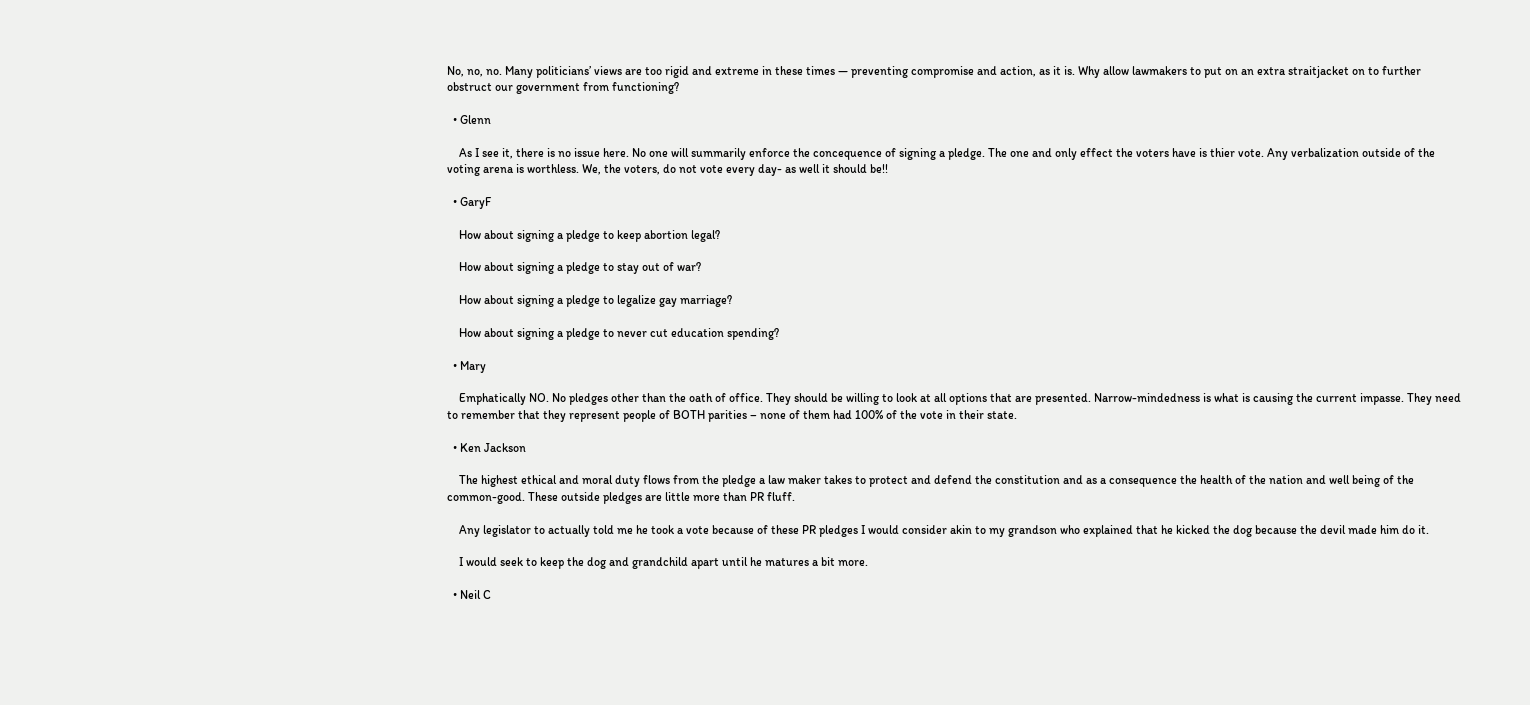No, no, no. Many politicians’ views are too rigid and extreme in these times — preventing compromise and action, as it is. Why allow lawmakers to put on an extra straitjacket on to further obstruct our government from functioning?

  • Glenn

    As I see it, there is no issue here. No one will summarily enforce the concequence of signing a pledge. The one and only effect the voters have is thier vote. Any verbalization outside of the voting arena is worthless. We, the voters, do not vote every day- as well it should be!!

  • GaryF

    How about signing a pledge to keep abortion legal?

    How about signing a pledge to stay out of war?

    How about signing a pledge to legalize gay marriage?

    How about signing a pledge to never cut education spending?

  • Mary

    Emphatically NO. No pledges other than the oath of office. They should be willing to look at all options that are presented. Narrow-mindedness is what is causing the current impasse. They need to remember that they represent people of BOTH parities – none of them had 100% of the vote in their state.

  • Ken Jackson

    The highest ethical and moral duty flows from the pledge a law maker takes to protect and defend the constitution and as a consequence the health of the nation and well being of the common-good. These outside pledges are little more than PR fluff.

    Any legislator to actually told me he took a vote because of these PR pledges I would consider akin to my grandson who explained that he kicked the dog because the devil made him do it.

    I would seek to keep the dog and grandchild apart until he matures a bit more.

  • Neil C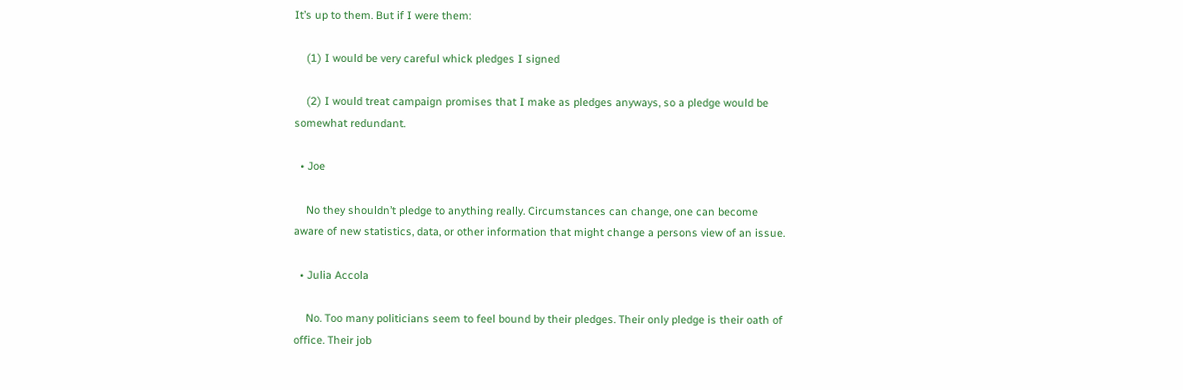It’s up to them. But if I were them:

    (1) I would be very careful whick pledges I signed

    (2) I would treat campaign promises that I make as pledges anyways, so a pledge would be somewhat redundant.

  • Joe

    No they shouldn’t pledge to anything really. Circumstances can change, one can become aware of new statistics, data, or other information that might change a persons view of an issue.

  • Julia Accola

    No. Too many politicians seem to feel bound by their pledges. Their only pledge is their oath of office. Their job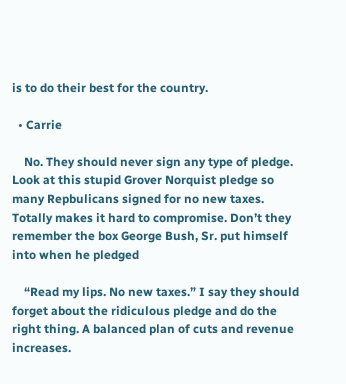is to do their best for the country.

  • Carrie

    No. They should never sign any type of pledge. Look at this stupid Grover Norquist pledge so many Repbulicans signed for no new taxes. Totally makes it hard to compromise. Don’t they remember the box George Bush, Sr. put himself into when he pledged

    “Read my lips. No new taxes.” I say they should forget about the ridiculous pledge and do the right thing. A balanced plan of cuts and revenue increases.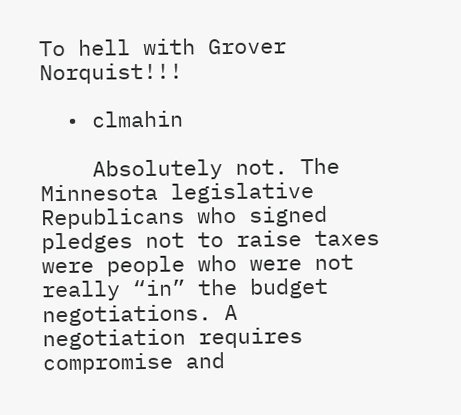To hell with Grover Norquist!!!

  • clmahin

    Absolutely not. The Minnesota legislative Republicans who signed pledges not to raise taxes were people who were not really “in” the budget negotiations. A negotiation requires compromise and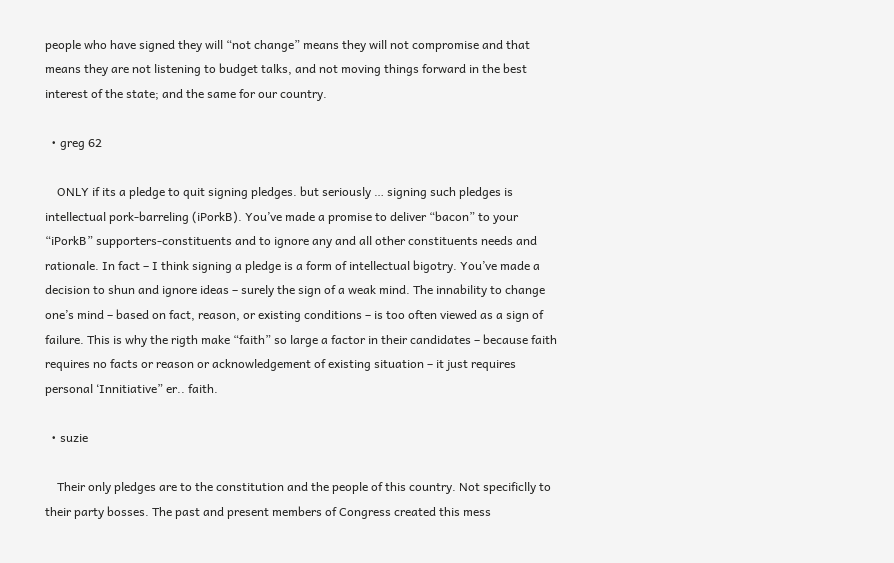people who have signed they will “not change” means they will not compromise and that means they are not listening to budget talks, and not moving things forward in the best interest of the state; and the same for our country.

  • greg 62

    ONLY if its a pledge to quit signing pledges. but seriously … signing such pledges is intellectual pork-barreling (iPorkB). You’ve made a promise to deliver “bacon” to your “iPorkB” supporters-constituents and to ignore any and all other constituents needs and rationale. In fact – I think signing a pledge is a form of intellectual bigotry. You’ve made a decision to shun and ignore ideas – surely the sign of a weak mind. The innability to change one’s mind – based on fact, reason, or existing conditions – is too often viewed as a sign of failure. This is why the rigth make “faith” so large a factor in their candidates – because faith requires no facts or reason or acknowledgement of existing situation – it just requires personal ‘Innitiative” er.. faith.

  • suzie

    Their only pledges are to the constitution and the people of this country. Not specificlly to their party bosses. The past and present members of Congress created this mess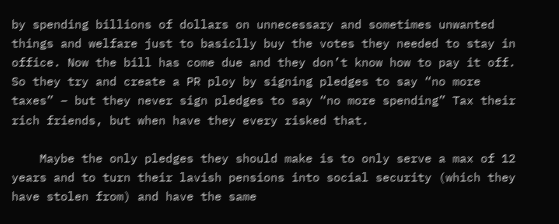by spending billions of dollars on unnecessary and sometimes unwanted things and welfare just to basiclly buy the votes they needed to stay in office. Now the bill has come due and they don’t know how to pay it off. So they try and create a PR ploy by signing pledges to say “no more taxes” – but they never sign pledges to say “no more spending” Tax their rich friends, but when have they every risked that.

    Maybe the only pledges they should make is to only serve a max of 12 years and to turn their lavish pensions into social security (which they have stolen from) and have the same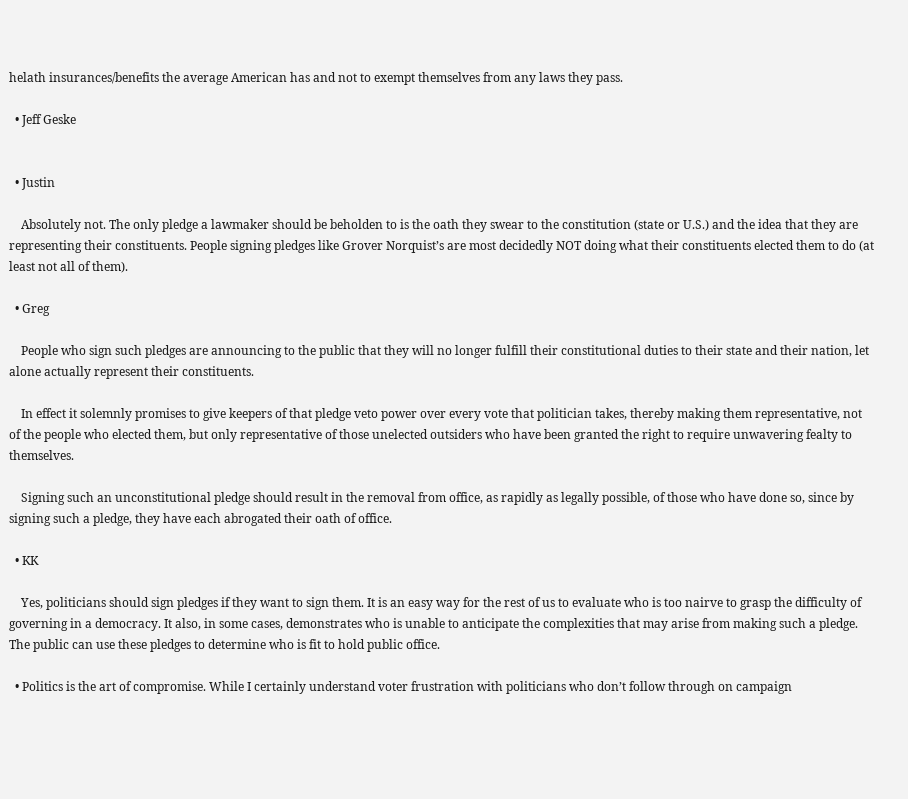helath insurances/benefits the average American has and not to exempt themselves from any laws they pass.

  • Jeff Geske


  • Justin

    Absolutely not. The only pledge a lawmaker should be beholden to is the oath they swear to the constitution (state or U.S.) and the idea that they are representing their constituents. People signing pledges like Grover Norquist’s are most decidedly NOT doing what their constituents elected them to do (at least not all of them).

  • Greg

    People who sign such pledges are announcing to the public that they will no longer fulfill their constitutional duties to their state and their nation, let alone actually represent their constituents.

    In effect it solemnly promises to give keepers of that pledge veto power over every vote that politician takes, thereby making them representative, not of the people who elected them, but only representative of those unelected outsiders who have been granted the right to require unwavering fealty to themselves.

    Signing such an unconstitutional pledge should result in the removal from office, as rapidly as legally possible, of those who have done so, since by signing such a pledge, they have each abrogated their oath of office.

  • KK

    Yes, politicians should sign pledges if they want to sign them. It is an easy way for the rest of us to evaluate who is too nairve to grasp the difficulty of governing in a democracy. It also, in some cases, demonstrates who is unable to anticipate the complexities that may arise from making such a pledge. The public can use these pledges to determine who is fit to hold public office.

  • Politics is the art of compromise. While I certainly understand voter frustration with politicians who don’t follow through on campaign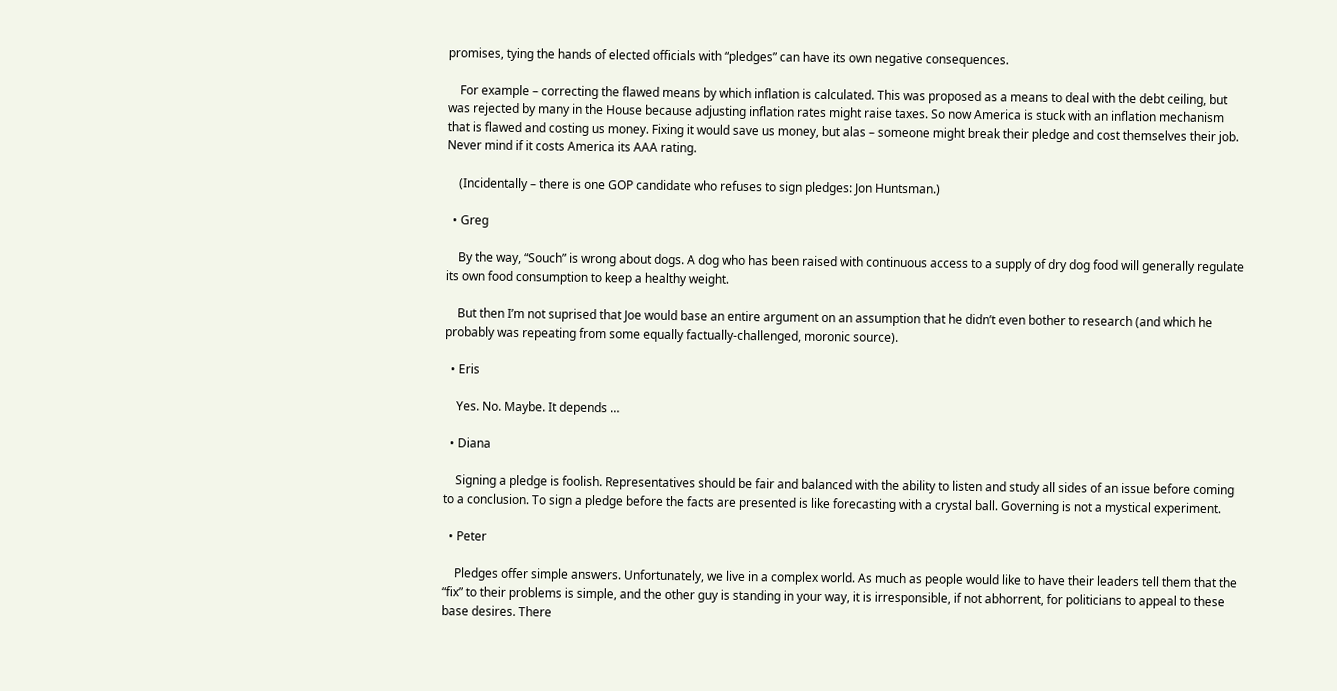promises, tying the hands of elected officials with “pledges” can have its own negative consequences.

    For example – correcting the flawed means by which inflation is calculated. This was proposed as a means to deal with the debt ceiling, but was rejected by many in the House because adjusting inflation rates might raise taxes. So now America is stuck with an inflation mechanism that is flawed and costing us money. Fixing it would save us money, but alas – someone might break their pledge and cost themselves their job. Never mind if it costs America its AAA rating.

    (Incidentally – there is one GOP candidate who refuses to sign pledges: Jon Huntsman.)

  • Greg

    By the way, “Souch” is wrong about dogs. A dog who has been raised with continuous access to a supply of dry dog food will generally regulate its own food consumption to keep a healthy weight.

    But then I’m not suprised that Joe would base an entire argument on an assumption that he didn’t even bother to research (and which he probably was repeating from some equally factually-challenged, moronic source).

  • Eris

    Yes. No. Maybe. It depends …

  • Diana

    Signing a pledge is foolish. Representatives should be fair and balanced with the ability to listen and study all sides of an issue before coming to a conclusion. To sign a pledge before the facts are presented is like forecasting with a crystal ball. Governing is not a mystical experiment.

  • Peter

    Pledges offer simple answers. Unfortunately, we live in a complex world. As much as people would like to have their leaders tell them that the “fix” to their problems is simple, and the other guy is standing in your way, it is irresponsible, if not abhorrent, for politicians to appeal to these base desires. There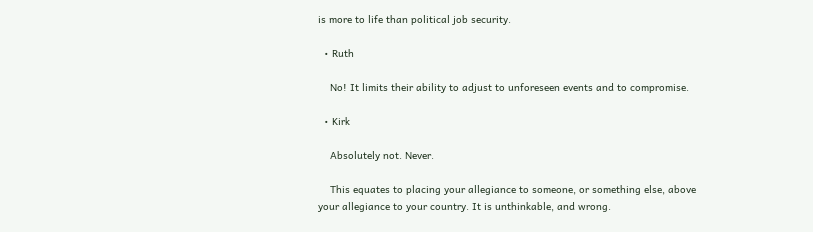is more to life than political job security.

  • Ruth

    No! It limits their ability to adjust to unforeseen events and to compromise.

  • Kirk

    Absolutely not. Never.

    This equates to placing your allegiance to someone, or something else, above your allegiance to your country. It is unthinkable, and wrong.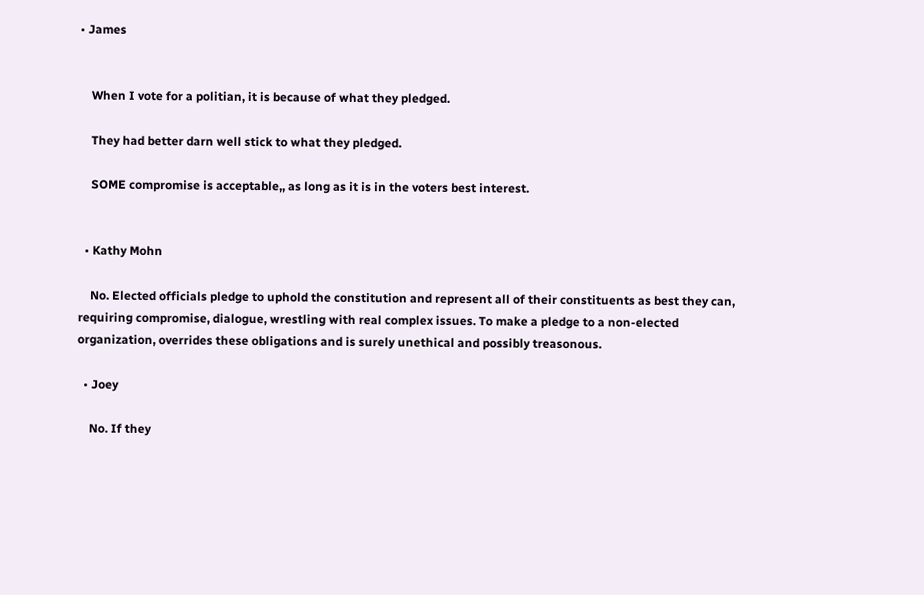• James


    When I vote for a politian, it is because of what they pledged.

    They had better darn well stick to what they pledged.

    SOME compromise is acceptable,, as long as it is in the voters best interest.


  • Kathy Mohn

    No. Elected officials pledge to uphold the constitution and represent all of their constituents as best they can, requiring compromise, dialogue, wrestling with real complex issues. To make a pledge to a non-elected organization, overrides these obligations and is surely unethical and possibly treasonous.

  • Joey

    No. If they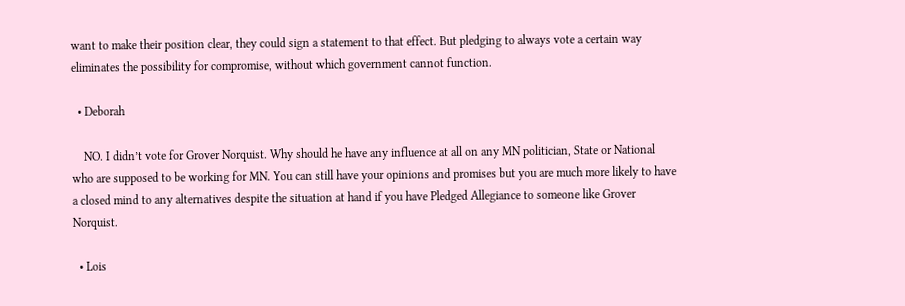want to make their position clear, they could sign a statement to that effect. But pledging to always vote a certain way eliminates the possibility for compromise, without which government cannot function.

  • Deborah

    NO. I didn’t vote for Grover Norquist. Why should he have any influence at all on any MN politician, State or National who are supposed to be working for MN. You can still have your opinions and promises but you are much more likely to have a closed mind to any alternatives despite the situation at hand if you have Pledged Allegiance to someone like Grover Norquist.

  • Lois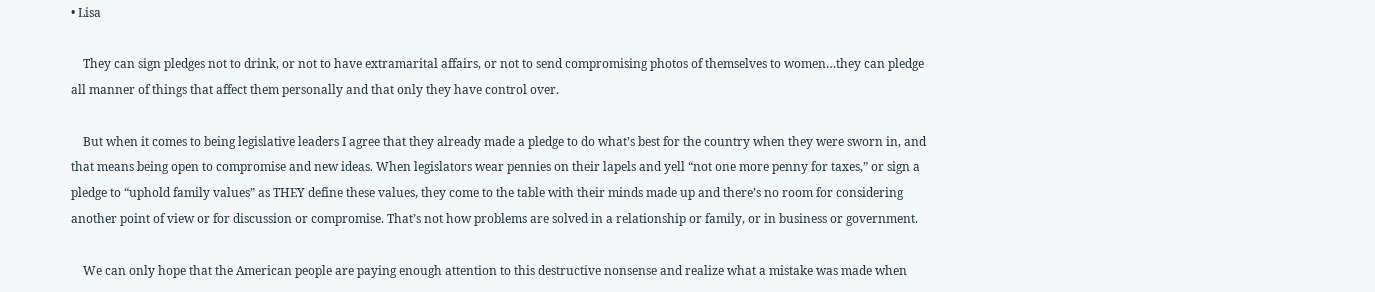• Lisa

    They can sign pledges not to drink, or not to have extramarital affairs, or not to send compromising photos of themselves to women…they can pledge all manner of things that affect them personally and that only they have control over.

    But when it comes to being legislative leaders I agree that they already made a pledge to do what’s best for the country when they were sworn in, and that means being open to compromise and new ideas. When legislators wear pennies on their lapels and yell “not one more penny for taxes,” or sign a pledge to “uphold family values” as THEY define these values, they come to the table with their minds made up and there’s no room for considering another point of view or for discussion or compromise. That’s not how problems are solved in a relationship or family, or in business or government.

    We can only hope that the American people are paying enough attention to this destructive nonsense and realize what a mistake was made when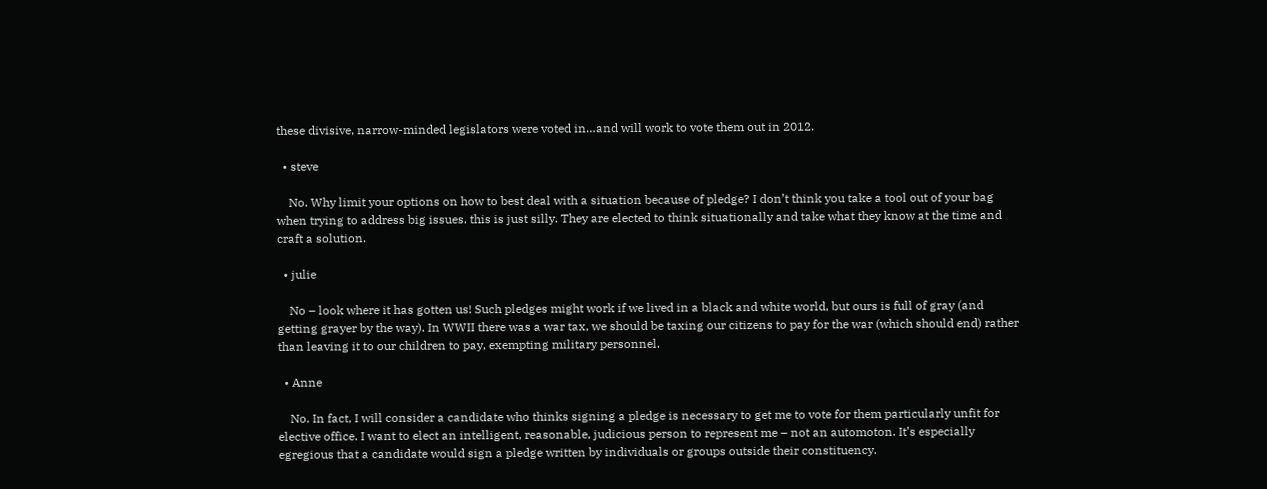these divisive, narrow-minded legislators were voted in…and will work to vote them out in 2012.

  • steve

    No. Why limit your options on how to best deal with a situation because of pledge? I don’t think you take a tool out of your bag when trying to address big issues. this is just silly. They are elected to think situationally and take what they know at the time and craft a solution.

  • julie

    No – look where it has gotten us! Such pledges might work if we lived in a black and white world, but ours is full of gray (and getting grayer by the way). In WWII there was a war tax, we should be taxing our citizens to pay for the war (which should end) rather than leaving it to our children to pay, exempting military personnel.

  • Anne

    No. In fact, I will consider a candidate who thinks signing a pledge is necessary to get me to vote for them particularly unfit for elective office. I want to elect an intelligent, reasonable, judicious person to represent me – not an automoton. It’s especially egregious that a candidate would sign a pledge written by individuals or groups outside their constituency.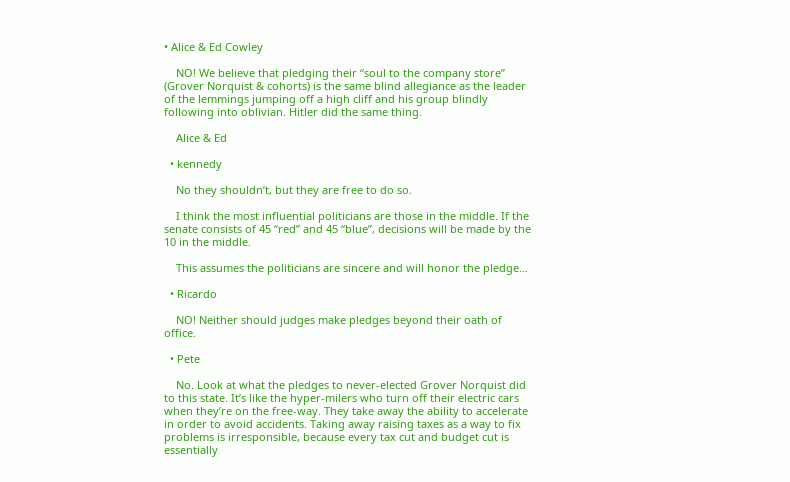• Alice & Ed Cowley

    NO! We believe that pledging their “soul to the company store” (Grover Norquist & cohorts) is the same blind allegiance as the leader of the lemmings jumping off a high cliff and his group blindly following into oblivian. Hitler did the same thing.

    Alice & Ed

  • kennedy

    No they shouldn’t, but they are free to do so.

    I think the most influential politicians are those in the middle. If the senate consists of 45 “red” and 45 “blue”, decisions will be made by the 10 in the middle.

    This assumes the politicians are sincere and will honor the pledge…

  • Ricardo

    NO! Neither should judges make pledges beyond their oath of office.

  • Pete

    No. Look at what the pledges to never-elected Grover Norquist did to this state. It’s like the hyper-milers who turn off their electric cars when they’re on the free-way. They take away the ability to accelerate in order to avoid accidents. Taking away raising taxes as a way to fix problems is irresponsible, because every tax cut and budget cut is essentially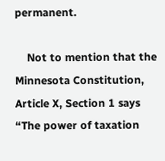permanent.

    Not to mention that the Minnesota Constitution, Article X, Section 1 says “The power of taxation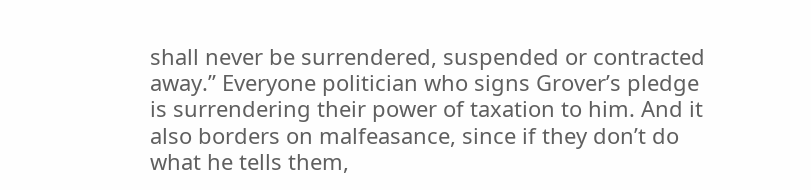shall never be surrendered, suspended or contracted away.” Everyone politician who signs Grover’s pledge is surrendering their power of taxation to him. And it also borders on malfeasance, since if they don’t do what he tells them,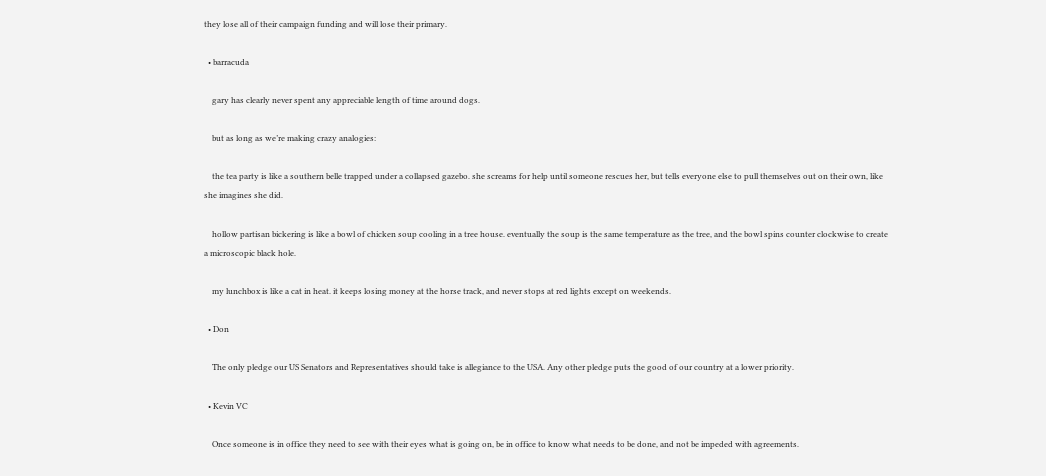they lose all of their campaign funding and will lose their primary.

  • barracuda

    gary has clearly never spent any appreciable length of time around dogs.

    but as long as we’re making crazy analogies:

    the tea party is like a southern belle trapped under a collapsed gazebo. she screams for help until someone rescues her, but tells everyone else to pull themselves out on their own, like she imagines she did.

    hollow partisan bickering is like a bowl of chicken soup cooling in a tree house. eventually the soup is the same temperature as the tree, and the bowl spins counter clockwise to create a microscopic black hole.

    my lunchbox is like a cat in heat. it keeps losing money at the horse track, and never stops at red lights except on weekends.

  • Don

    The only pledge our US Senators and Representatives should take is allegiance to the USA. Any other pledge puts the good of our country at a lower priority.

  • Kevin VC

    Once someone is in office they need to see with their eyes what is going on, be in office to know what needs to be done, and not be impeded with agreements.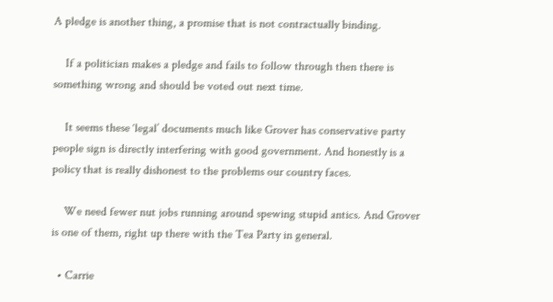A pledge is another thing, a promise that is not contractually binding.

    If a politician makes a pledge and fails to follow through then there is something wrong and should be voted out next time.

    It seems these ‘legal’ documents much like Grover has conservative party people sign is directly interfering with good government. And honestly is a policy that is really dishonest to the problems our country faces.

    We need fewer nut jobs running around spewing stupid antics. And Grover is one of them, right up there with the Tea Party in general.

  • Carrie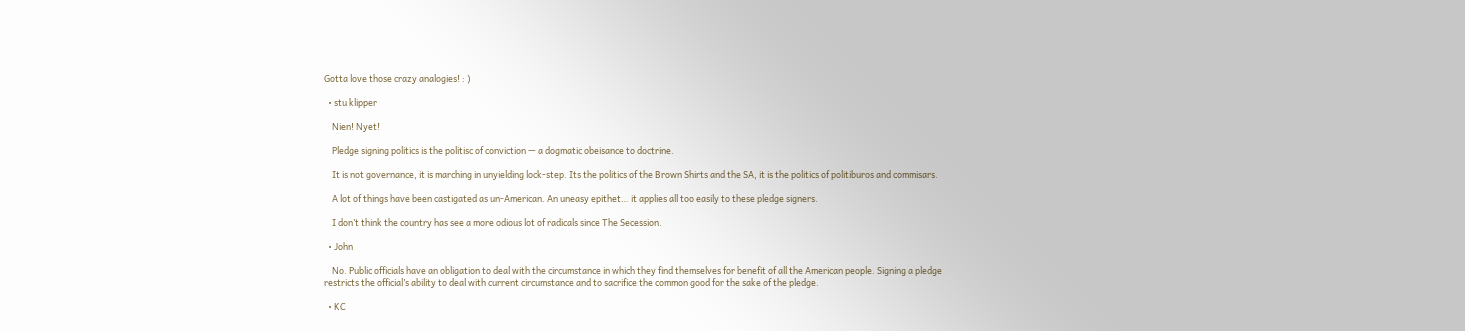Gotta love those crazy analogies! : )

  • stu klipper

    Nien! Nyet!

    Pledge signing politics is the politisc of conviction — a dogmatic obeisance to doctrine.

    It is not governance, it is marching in unyielding lock-step. Its the politics of the Brown Shirts and the SA, it is the politics of politiburos and commisars.

    A lot of things have been castigated as un-American. An uneasy epithet… it applies all too easily to these pledge signers.

    I don’t think the country has see a more odious lot of radicals since The Secession.

  • John

    No. Public officials have an obligation to deal with the circumstance in which they find themselves for benefit of all the American people. Signing a pledge restricts the official’s ability to deal with current circumstance and to sacrifice the common good for the sake of the pledge.

  • KC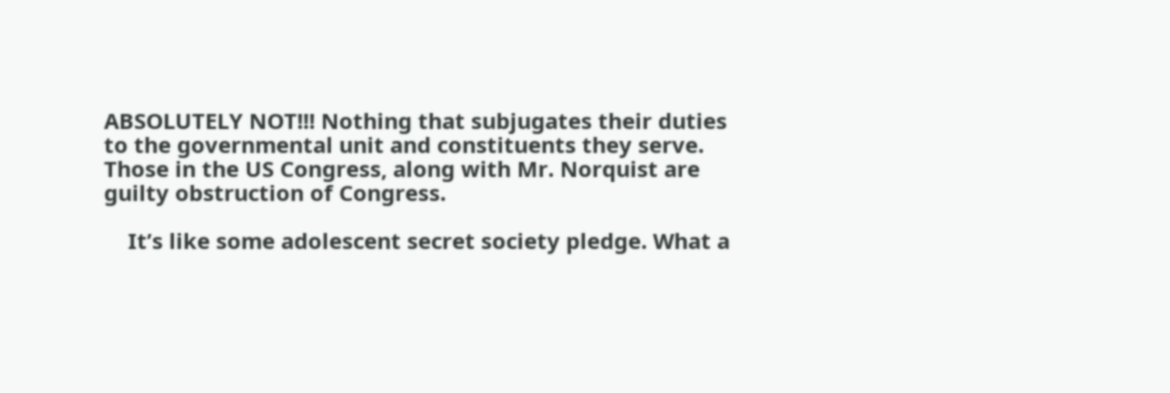ABSOLUTELY NOT!!! Nothing that subjugates their duties to the governmental unit and constituents they serve. Those in the US Congress, along with Mr. Norquist are guilty obstruction of Congress.

    It’s like some adolescent secret society pledge. What a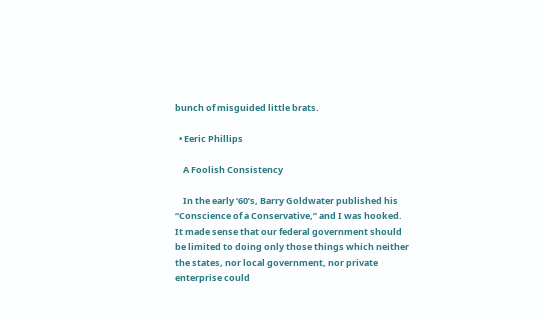bunch of misguided little brats.

  • Eeric Phillips

    A Foolish Consistency

    In the early ‘60’s, Barry Goldwater published his “Conscience of a Conservative,” and I was hooked. It made sense that our federal government should be limited to doing only those things which neither the states, nor local government, nor private enterprise could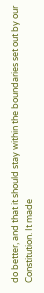do better, and that it should stay within the boundaries set out by our Constitution. It made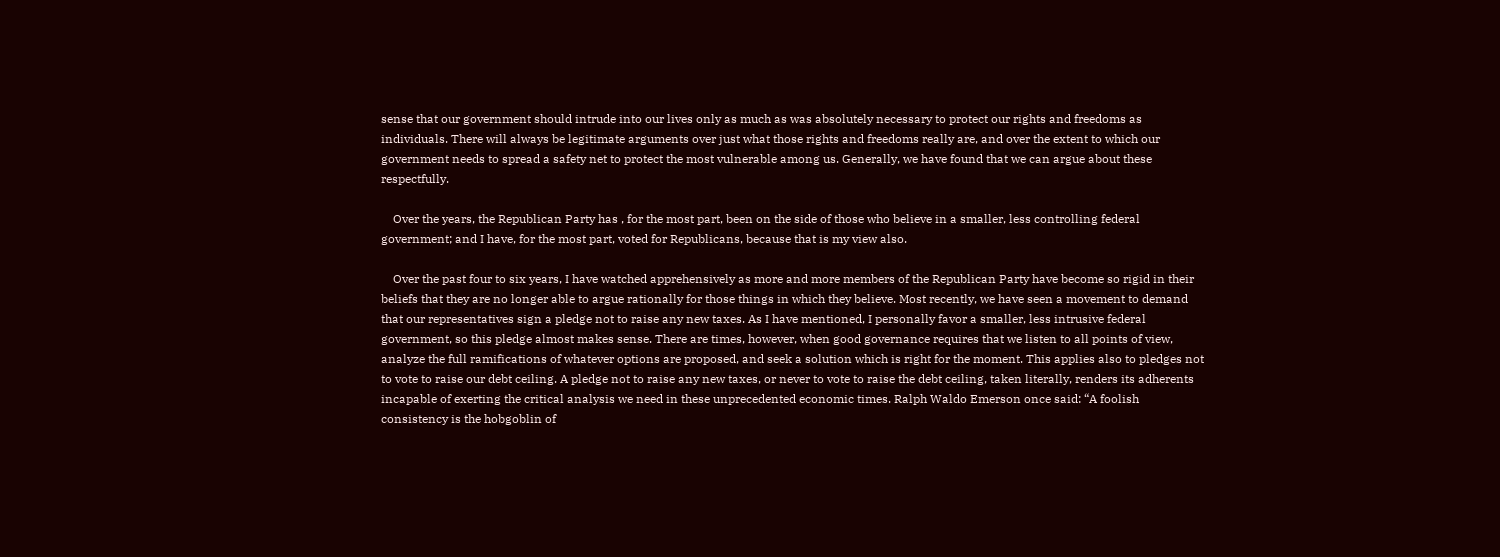sense that our government should intrude into our lives only as much as was absolutely necessary to protect our rights and freedoms as individuals. There will always be legitimate arguments over just what those rights and freedoms really are, and over the extent to which our government needs to spread a safety net to protect the most vulnerable among us. Generally, we have found that we can argue about these respectfully.

    Over the years, the Republican Party has , for the most part, been on the side of those who believe in a smaller, less controlling federal government; and I have, for the most part, voted for Republicans, because that is my view also.

    Over the past four to six years, I have watched apprehensively as more and more members of the Republican Party have become so rigid in their beliefs that they are no longer able to argue rationally for those things in which they believe. Most recently, we have seen a movement to demand that our representatives sign a pledge not to raise any new taxes. As I have mentioned, I personally favor a smaller, less intrusive federal government, so this pledge almost makes sense. There are times, however, when good governance requires that we listen to all points of view, analyze the full ramifications of whatever options are proposed, and seek a solution which is right for the moment. This applies also to pledges not to vote to raise our debt ceiling. A pledge not to raise any new taxes, or never to vote to raise the debt ceiling, taken literally, renders its adherents incapable of exerting the critical analysis we need in these unprecedented economic times. Ralph Waldo Emerson once said: “A foolish consistency is the hobgoblin of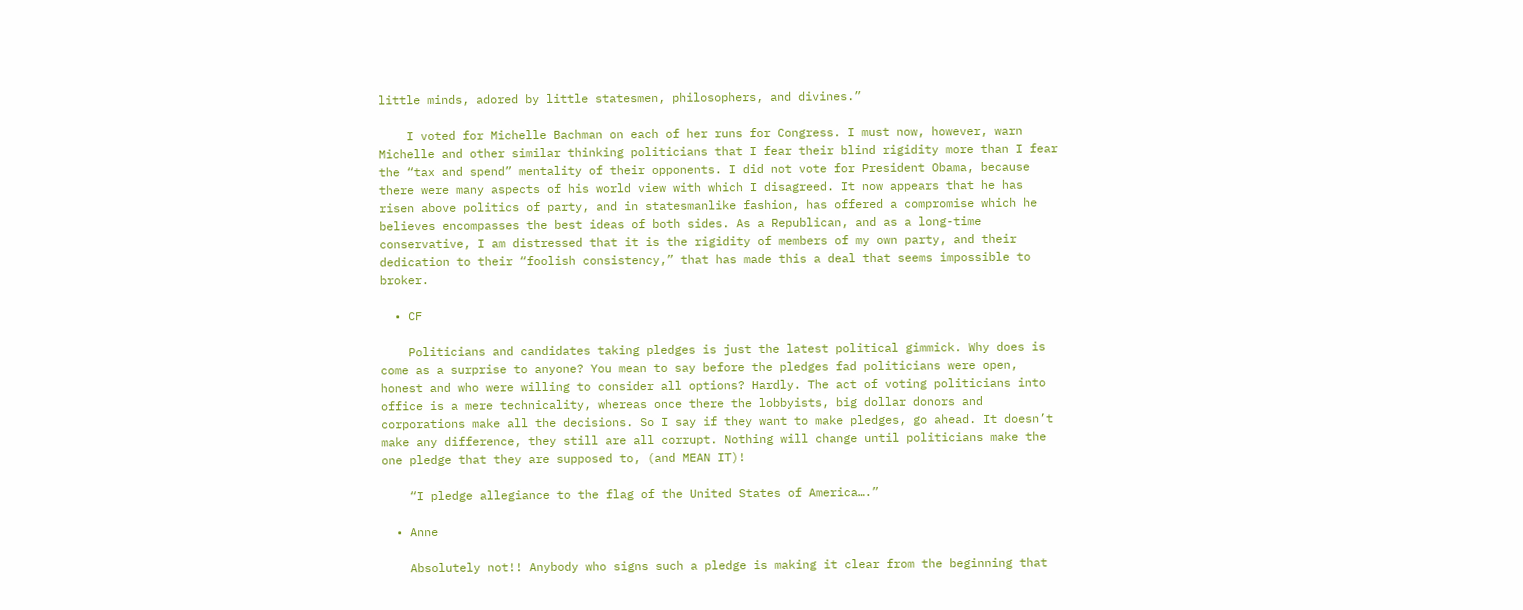little minds, adored by little statesmen, philosophers, and divines.”

    I voted for Michelle Bachman on each of her runs for Congress. I must now, however, warn Michelle and other similar thinking politicians that I fear their blind rigidity more than I fear the “tax and spend” mentality of their opponents. I did not vote for President Obama, because there were many aspects of his world view with which I disagreed. It now appears that he has risen above politics of party, and in statesmanlike fashion, has offered a compromise which he believes encompasses the best ideas of both sides. As a Republican, and as a long-time conservative, I am distressed that it is the rigidity of members of my own party, and their dedication to their “foolish consistency,” that has made this a deal that seems impossible to broker.

  • CF

    Politicians and candidates taking pledges is just the latest political gimmick. Why does is come as a surprise to anyone? You mean to say before the pledges fad politicians were open, honest and who were willing to consider all options? Hardly. The act of voting politicians into office is a mere technicality, whereas once there the lobbyists, big dollar donors and corporations make all the decisions. So I say if they want to make pledges, go ahead. It doesn’t make any difference, they still are all corrupt. Nothing will change until politicians make the one pledge that they are supposed to, (and MEAN IT)!

    “I pledge allegiance to the flag of the United States of America….”

  • Anne

    Absolutely not!! Anybody who signs such a pledge is making it clear from the beginning that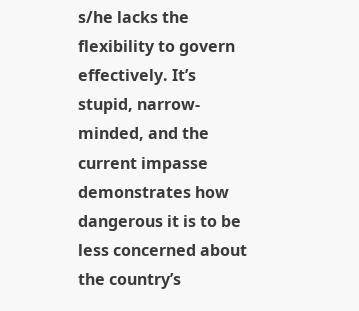s/he lacks the flexibility to govern effectively. It’s stupid, narrow-minded, and the current impasse demonstrates how dangerous it is to be less concerned about the country’s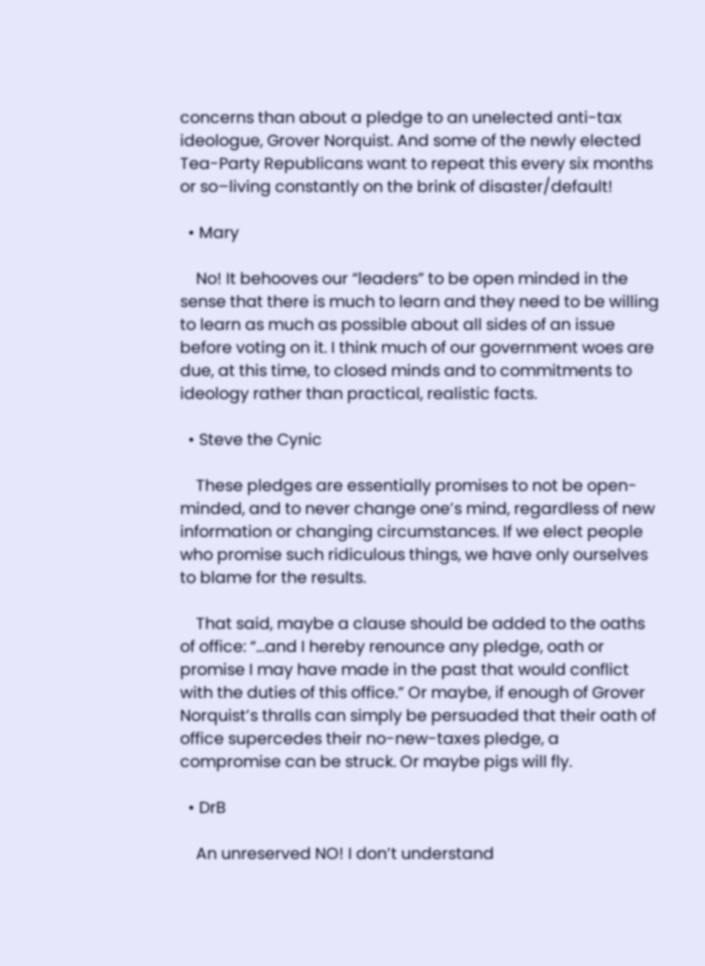concerns than about a pledge to an unelected anti-tax ideologue, Grover Norquist. And some of the newly elected Tea-Party Republicans want to repeat this every six months or so–living constantly on the brink of disaster/default!

  • Mary

    No! It behooves our “leaders” to be open minded in the sense that there is much to learn and they need to be willing to learn as much as possible about all sides of an issue before voting on it. I think much of our government woes are due, at this time, to closed minds and to commitments to ideology rather than practical, realistic facts.

  • Steve the Cynic

    These pledges are essentially promises to not be open-minded, and to never change one’s mind, regardless of new information or changing circumstances. If we elect people who promise such ridiculous things, we have only ourselves to blame for the results.

    That said, maybe a clause should be added to the oaths of office: “…and I hereby renounce any pledge, oath or promise I may have made in the past that would conflict with the duties of this office.” Or maybe, if enough of Grover Norquist’s thralls can simply be persuaded that their oath of office supercedes their no-new-taxes pledge, a compromise can be struck. Or maybe pigs will fly.

  • DrB

    An unreserved NO! I don’t understand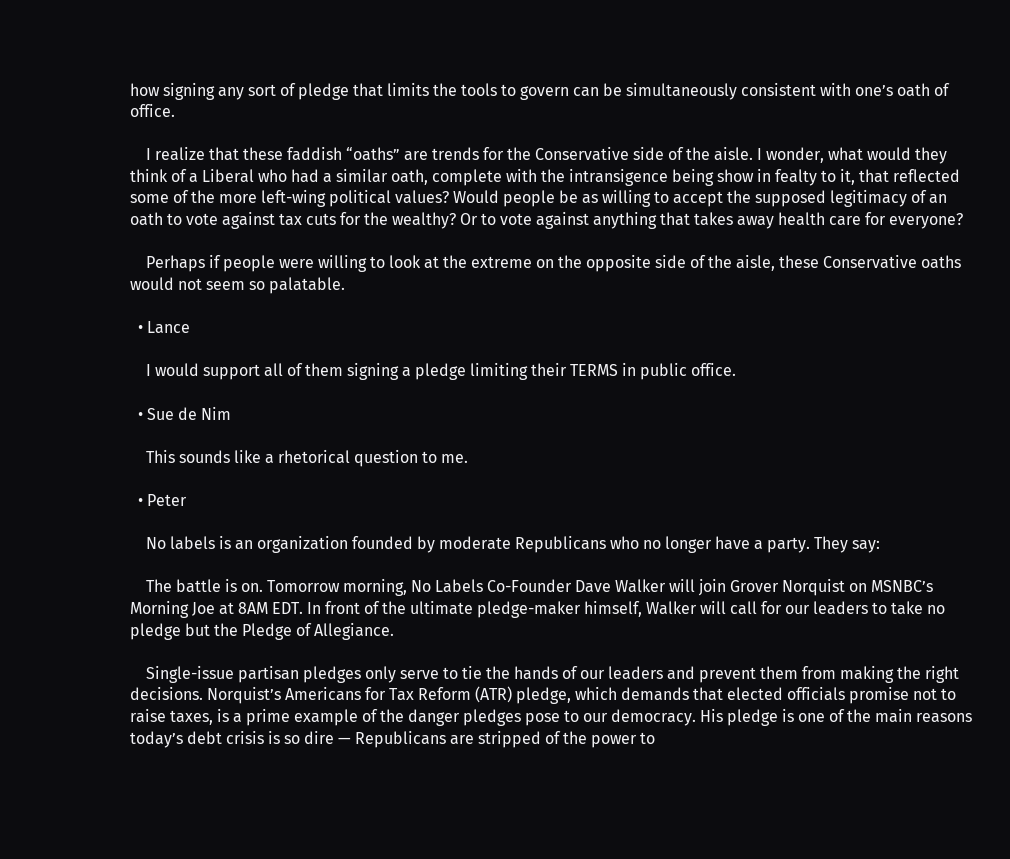how signing any sort of pledge that limits the tools to govern can be simultaneously consistent with one’s oath of office.

    I realize that these faddish “oaths” are trends for the Conservative side of the aisle. I wonder, what would they think of a Liberal who had a similar oath, complete with the intransigence being show in fealty to it, that reflected some of the more left-wing political values? Would people be as willing to accept the supposed legitimacy of an oath to vote against tax cuts for the wealthy? Or to vote against anything that takes away health care for everyone?

    Perhaps if people were willing to look at the extreme on the opposite side of the aisle, these Conservative oaths would not seem so palatable.

  • Lance

    I would support all of them signing a pledge limiting their TERMS in public office.

  • Sue de Nim

    This sounds like a rhetorical question to me.

  • Peter

    No labels is an organization founded by moderate Republicans who no longer have a party. They say:

    The battle is on. Tomorrow morning, No Labels Co-Founder Dave Walker will join Grover Norquist on MSNBC’s Morning Joe at 8AM EDT. In front of the ultimate pledge-maker himself, Walker will call for our leaders to take no pledge but the Pledge of Allegiance.

    Single-issue partisan pledges only serve to tie the hands of our leaders and prevent them from making the right decisions. Norquist’s Americans for Tax Reform (ATR) pledge, which demands that elected officials promise not to raise taxes, is a prime example of the danger pledges pose to our democracy. His pledge is one of the main reasons today’s debt crisis is so dire — Republicans are stripped of the power to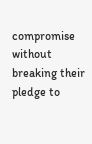compromise without breaking their pledge to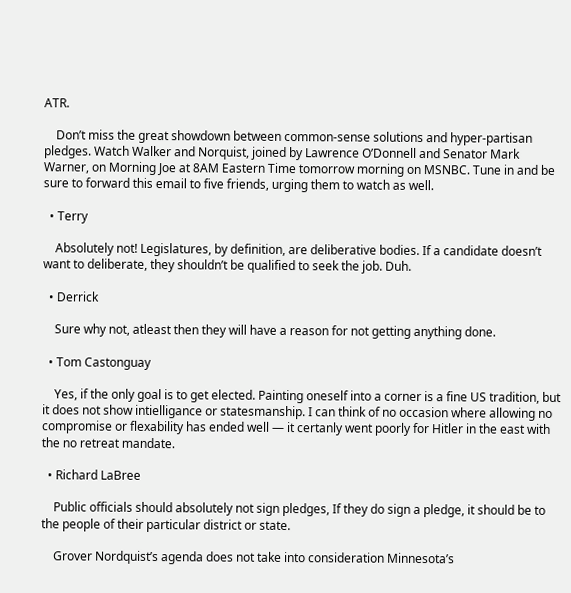ATR.

    Don’t miss the great showdown between common-sense solutions and hyper-partisan pledges. Watch Walker and Norquist, joined by Lawrence O’Donnell and Senator Mark Warner, on Morning Joe at 8AM Eastern Time tomorrow morning on MSNBC. Tune in and be sure to forward this email to five friends, urging them to watch as well.

  • Terry

    Absolutely not! Legislatures, by definition, are deliberative bodies. If a candidate doesn’t want to deliberate, they shouldn’t be qualified to seek the job. Duh.

  • Derrick

    Sure why not, atleast then they will have a reason for not getting anything done.

  • Tom Castonguay

    Yes, if the only goal is to get elected. Painting oneself into a corner is a fine US tradition, but it does not show intielligance or statesmanship. I can think of no occasion where allowing no compromise or flexability has ended well — it certanly went poorly for Hitler in the east with the no retreat mandate.

  • Richard LaBree

    Public officials should absolutely not sign pledges, If they do sign a pledge, it should be to the people of their particular district or state.

    Grover Nordquist’s agenda does not take into consideration Minnesota’s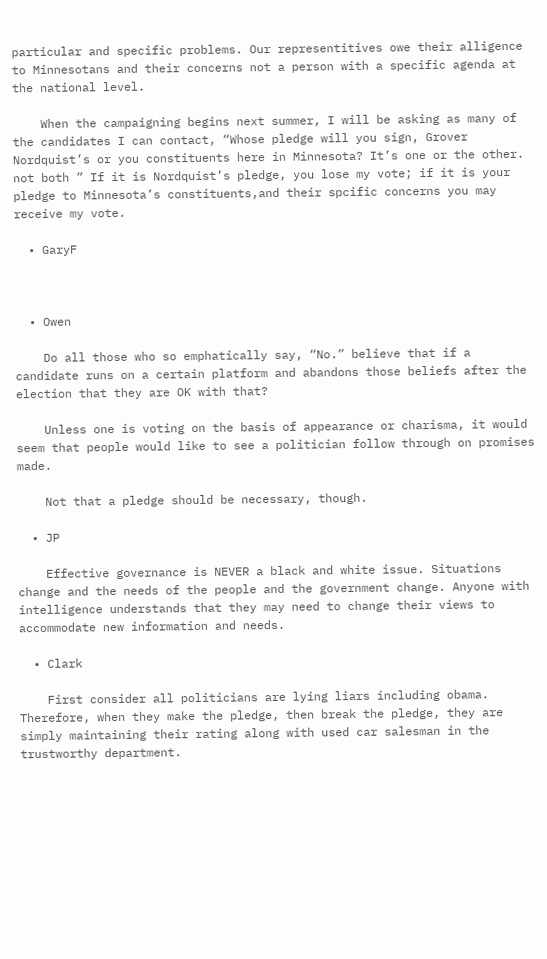particular and specific problems. Our representitives owe their alligence to Minnesotans and their concerns not a person with a specific agenda at the national level.

    When the campaigning begins next summer, I will be asking as many of the candidates I can contact, “Whose pledge will you sign, Grover Nordquist’s or you constituents here in Minnesota? It’s one or the other. not both ” If it is Nordquist’s pledge, you lose my vote; if it is your pledge to Minnesota’s constituents,and their spcific concerns you may receive my vote.

  • GaryF



  • Owen

    Do all those who so emphatically say, “No.” believe that if a candidate runs on a certain platform and abandons those beliefs after the election that they are OK with that?

    Unless one is voting on the basis of appearance or charisma, it would seem that people would like to see a politician follow through on promises made.

    Not that a pledge should be necessary, though.

  • JP

    Effective governance is NEVER a black and white issue. Situations change and the needs of the people and the government change. Anyone with intelligence understands that they may need to change their views to accommodate new information and needs.

  • Clark

    First consider all politicians are lying liars including obama. Therefore, when they make the pledge, then break the pledge, they are simply maintaining their rating along with used car salesman in the trustworthy department.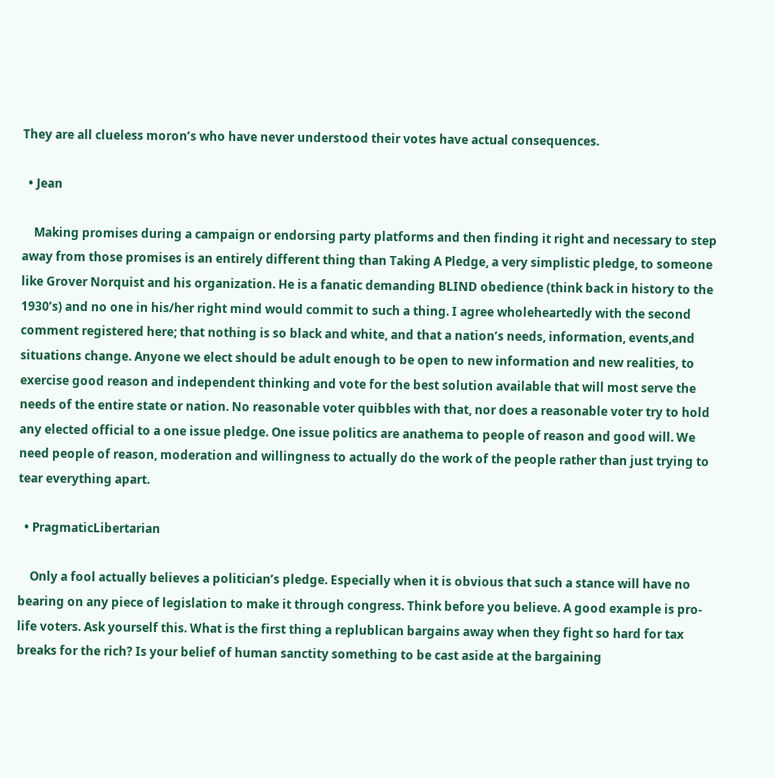They are all clueless moron’s who have never understood their votes have actual consequences.

  • Jean

    Making promises during a campaign or endorsing party platforms and then finding it right and necessary to step away from those promises is an entirely different thing than Taking A Pledge, a very simplistic pledge, to someone like Grover Norquist and his organization. He is a fanatic demanding BLIND obedience (think back in history to the 1930’s) and no one in his/her right mind would commit to such a thing. I agree wholeheartedly with the second comment registered here; that nothing is so black and white, and that a nation’s needs, information, events,and situations change. Anyone we elect should be adult enough to be open to new information and new realities, to exercise good reason and independent thinking and vote for the best solution available that will most serve the needs of the entire state or nation. No reasonable voter quibbles with that, nor does a reasonable voter try to hold any elected official to a one issue pledge. One issue politics are anathema to people of reason and good will. We need people of reason, moderation and willingness to actually do the work of the people rather than just trying to tear everything apart.

  • PragmaticLibertarian

    Only a fool actually believes a politician’s pledge. Especially when it is obvious that such a stance will have no bearing on any piece of legislation to make it through congress. Think before you believe. A good example is pro-life voters. Ask yourself this. What is the first thing a replublican bargains away when they fight so hard for tax breaks for the rich? Is your belief of human sanctity something to be cast aside at the bargaining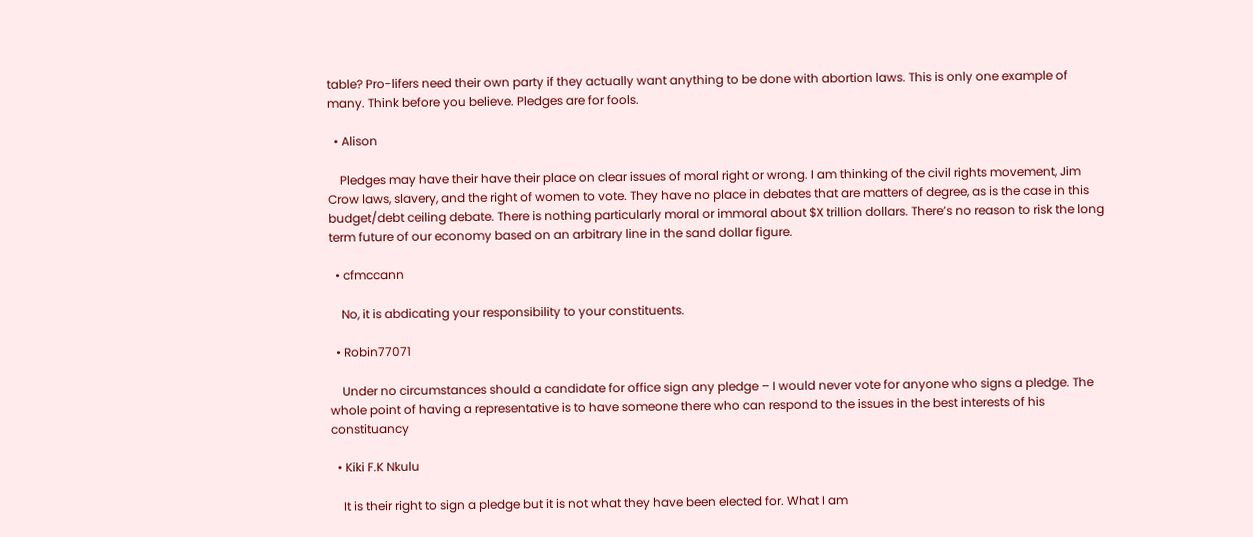table? Pro-lifers need their own party if they actually want anything to be done with abortion laws. This is only one example of many. Think before you believe. Pledges are for fools.

  • Alison

    Pledges may have their have their place on clear issues of moral right or wrong. I am thinking of the civil rights movement, Jim Crow laws, slavery, and the right of women to vote. They have no place in debates that are matters of degree, as is the case in this budget/debt ceiling debate. There is nothing particularly moral or immoral about $X trillion dollars. There’s no reason to risk the long term future of our economy based on an arbitrary line in the sand dollar figure.

  • cfmccann

    No, it is abdicating your responsibility to your constituents.

  • Robin77071

    Under no circumstances should a candidate for office sign any pledge – I would never vote for anyone who signs a pledge. The whole point of having a representative is to have someone there who can respond to the issues in the best interests of his constituancy

  • Kiki F.K Nkulu

    It is their right to sign a pledge but it is not what they have been elected for. What I am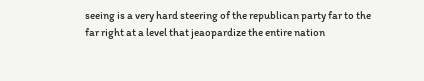seeing is a very hard steering of the republican party far to the far right at a level that jeaopardize the entire nation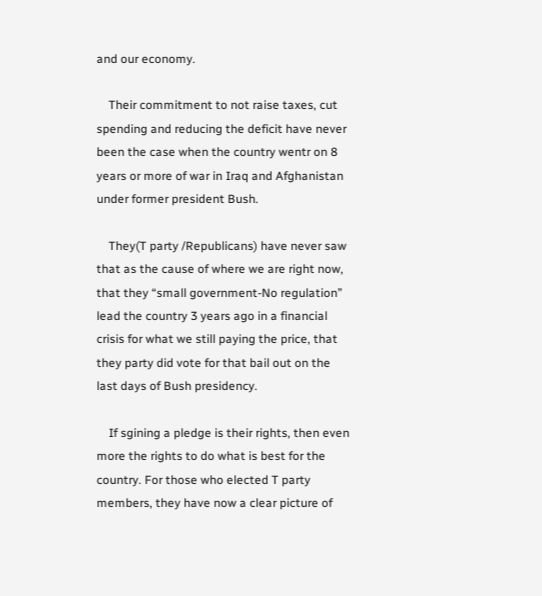and our economy.

    Their commitment to not raise taxes, cut spending and reducing the deficit have never been the case when the country wentr on 8 years or more of war in Iraq and Afghanistan under former president Bush.

    They(T party /Republicans) have never saw that as the cause of where we are right now, that they “small government-No regulation” lead the country 3 years ago in a financial crisis for what we still paying the price, that they party did vote for that bail out on the last days of Bush presidency.

    If sgining a pledge is their rights, then even more the rights to do what is best for the country. For those who elected T party members, they have now a clear picture of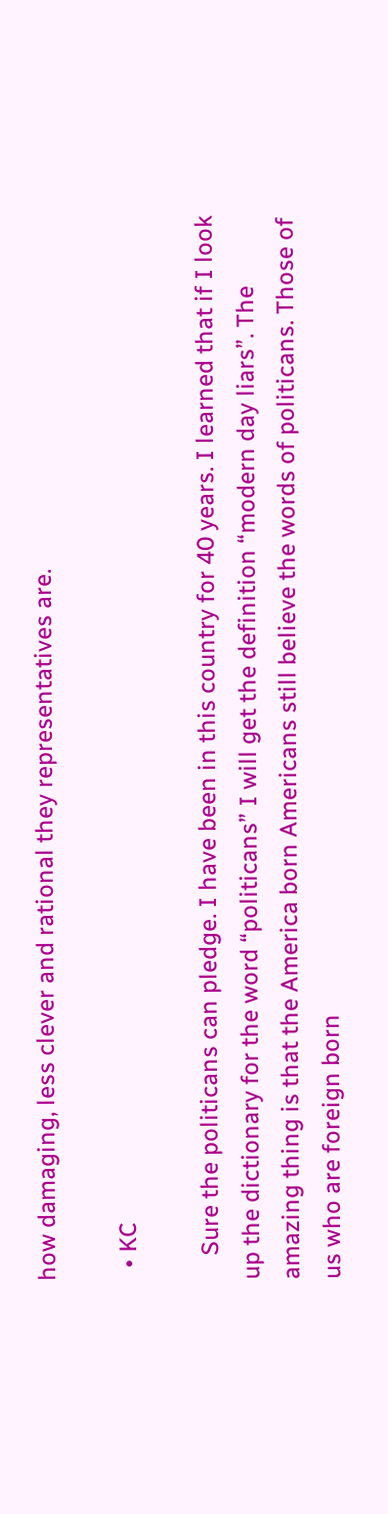how damaging, less clever and rational they representatives are.

  • KC

    Sure the politicans can pledge. I have been in this country for 40 years. I learned that if I look up the dictionary for the word “politicans” I will get the definition “modern day liars”. The amazing thing is that the America born Americans still believe the words of politicans. Those of us who are foreign born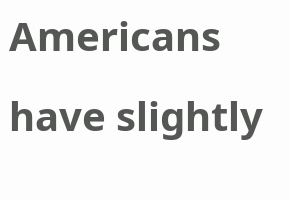Americans have slightly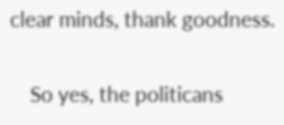clear minds, thank goodness.

    So yes, the politicans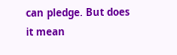can pledge. But does it mean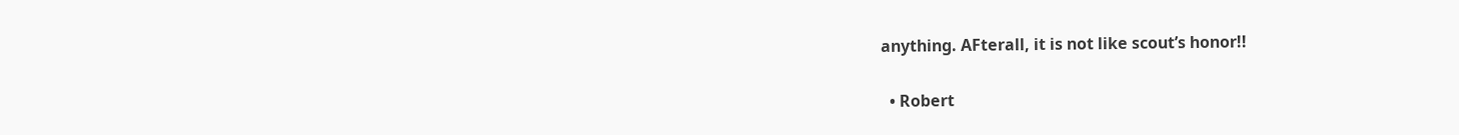anything. AFterall, it is not like scout’s honor!!

  • Robert